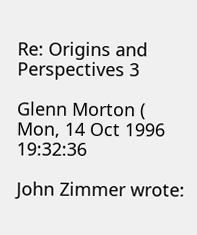Re: Origins and Perspectives 3

Glenn Morton (
Mon, 14 Oct 1996 19:32:36

John Zimmer wrote: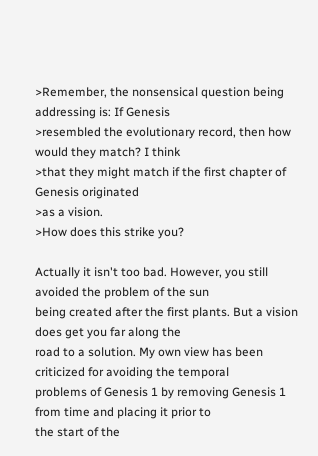>Remember, the nonsensical question being addressing is: If Genesis
>resembled the evolutionary record, then how would they match? I think
>that they might match if the first chapter of Genesis originated
>as a vision.
>How does this strike you?

Actually it isn't too bad. However, you still avoided the problem of the sun
being created after the first plants. But a vision does get you far along the
road to a solution. My own view has been criticized for avoiding the temporal
problems of Genesis 1 by removing Genesis 1 from time and placing it prior to
the start of the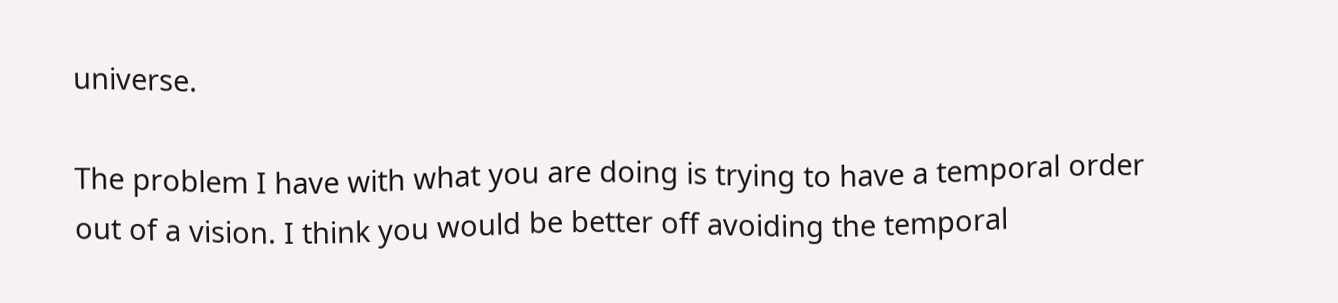universe.

The problem I have with what you are doing is trying to have a temporal order
out of a vision. I think you would be better off avoiding the temporal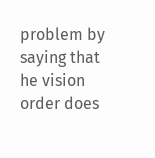problem by saying that he vision order does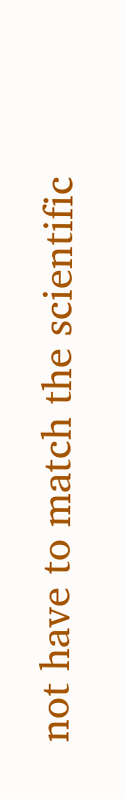not have to match the scientific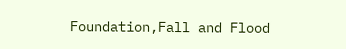Foundation,Fall and Flood